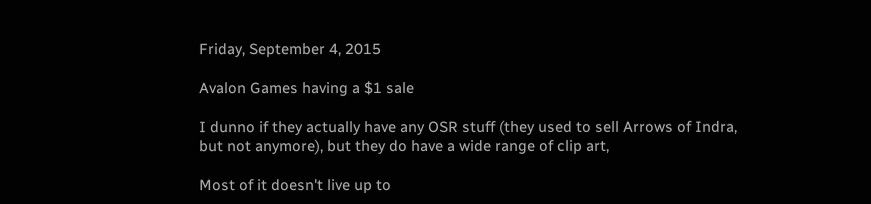Friday, September 4, 2015

Avalon Games having a $1 sale

I dunno if they actually have any OSR stuff (they used to sell Arrows of Indra, but not anymore), but they do have a wide range of clip art,

Most of it doesn't live up to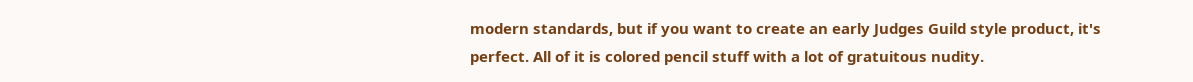modern standards, but if you want to create an early Judges Guild style product, it's perfect. All of it is colored pencil stuff with a lot of gratuitous nudity.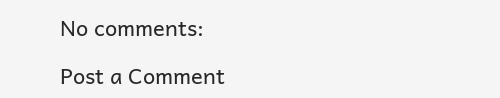No comments:

Post a Comment